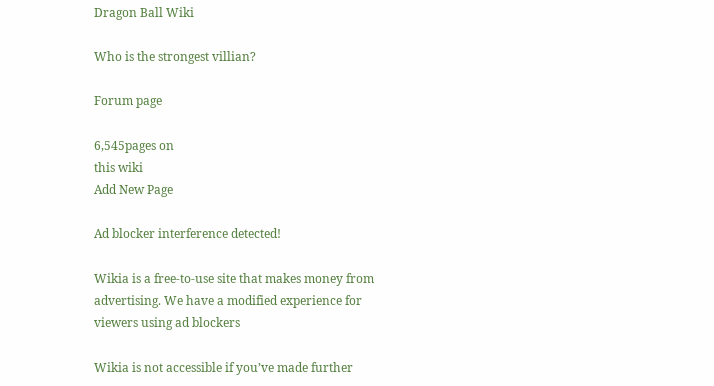Dragon Ball Wiki

Who is the strongest villian?

Forum page

6,545pages on
this wiki
Add New Page

Ad blocker interference detected!

Wikia is a free-to-use site that makes money from advertising. We have a modified experience for viewers using ad blockers

Wikia is not accessible if you’ve made further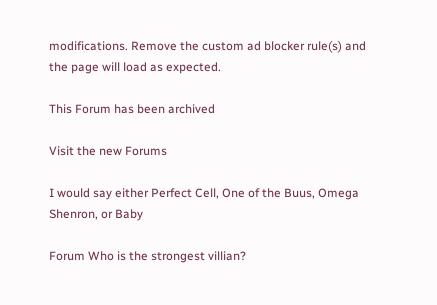modifications. Remove the custom ad blocker rule(s) and the page will load as expected.

This Forum has been archived

Visit the new Forums

I would say either Perfect Cell, One of the Buus, Omega Shenron, or Baby

Forum Who is the strongest villian?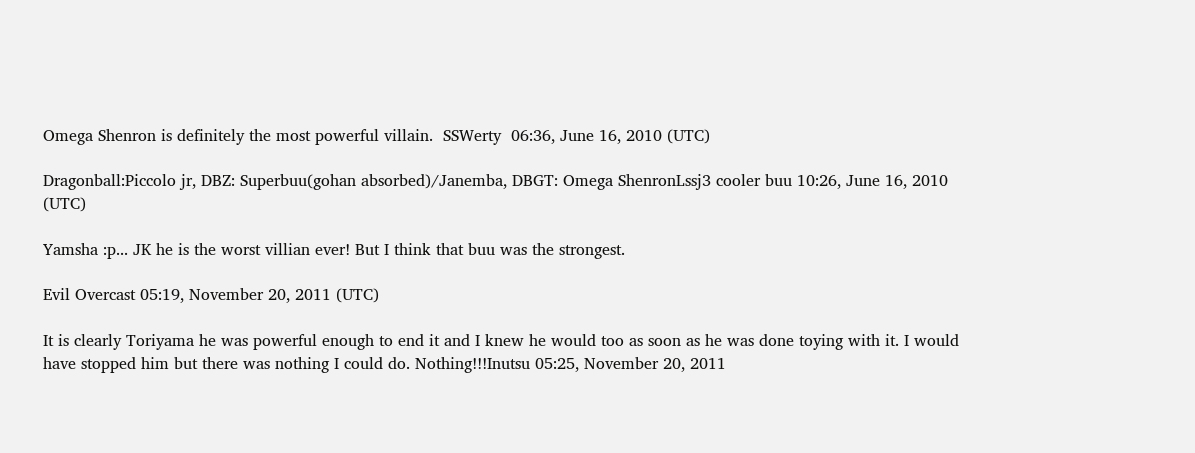Omega Shenron is definitely the most powerful villain.  SSWerty  06:36, June 16, 2010 (UTC)

Dragonball:Piccolo jr, DBZ: Superbuu(gohan absorbed)/Janemba, DBGT: Omega ShenronLssj3 cooler buu 10:26, June 16, 2010 (UTC)

Yamsha :p... JK he is the worst villian ever! But I think that buu was the strongest.

Evil Overcast 05:19, November 20, 2011 (UTC)

It is clearly Toriyama he was powerful enough to end it and I knew he would too as soon as he was done toying with it. I would have stopped him but there was nothing I could do. Nothing!!!Inutsu 05:25, November 20, 2011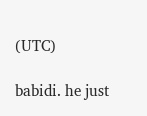(UTC)

babidi. he just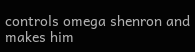controls omega shenron and makes him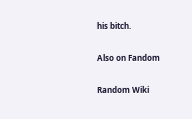his bitch.

Also on Fandom

Random Wiki